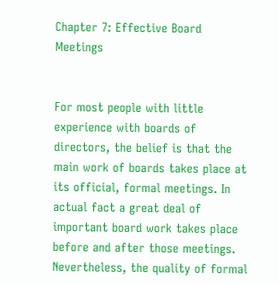Chapter 7: Effective Board Meetings


For most people with little experience with boards of directors, the belief is that the main work of boards takes place at its official, formal meetings. In actual fact a great deal of important board work takes place before and after those meetings. Nevertheless, the quality of formal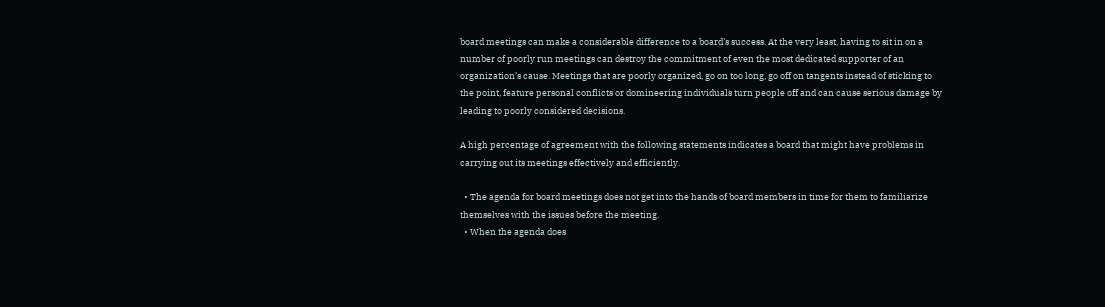board meetings can make a considerable difference to a board’s success. At the very least, having to sit in on a number of poorly run meetings can destroy the commitment of even the most dedicated supporter of an organization’s cause. Meetings that are poorly organized, go on too long, go off on tangents instead of sticking to the point, feature personal conflicts or domineering individuals turn people off and can cause serious damage by leading to poorly considered decisions.

A high percentage of agreement with the following statements indicates a board that might have problems in carrying out its meetings effectively and efficiently.

  • The agenda for board meetings does not get into the hands of board members in time for them to familiarize themselves with the issues before the meeting.
  • When the agenda does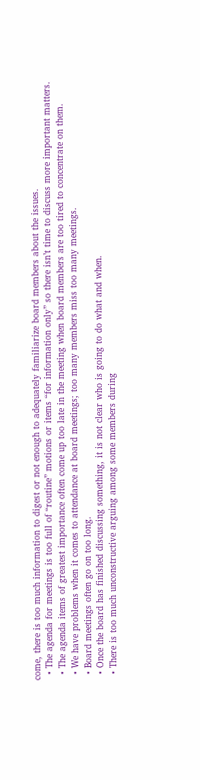come, there is too much information to digest or not enough to adequately familiarize board members about the issues.
  • The agenda for meetings is too full of “routine” motions or items “for information only” so there isn’t time to discuss more important matters.
  • The agenda items of greatest importance often come up too late in the meeting when board members are too tired to concentrate on them.
  • We have problems when it comes to attendance at board meetings; too many members miss too many meetings.
  • Board meetings often go on too long.
  • Once the board has finished discussing something, it is not clear who is going to do what and when.
  • There is too much unconstructive arguing among some members during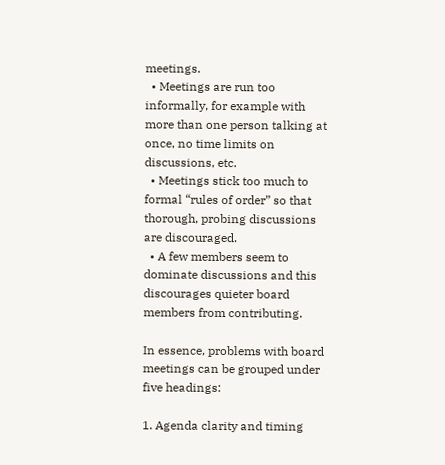meetings.
  • Meetings are run too informally, for example with more than one person talking at once, no time limits on discussions, etc.
  • Meetings stick too much to formal “rules of order” so that thorough, probing discussions are discouraged.
  • A few members seem to dominate discussions and this discourages quieter board members from contributing.

In essence, problems with board meetings can be grouped under five headings:

1. Agenda clarity and timing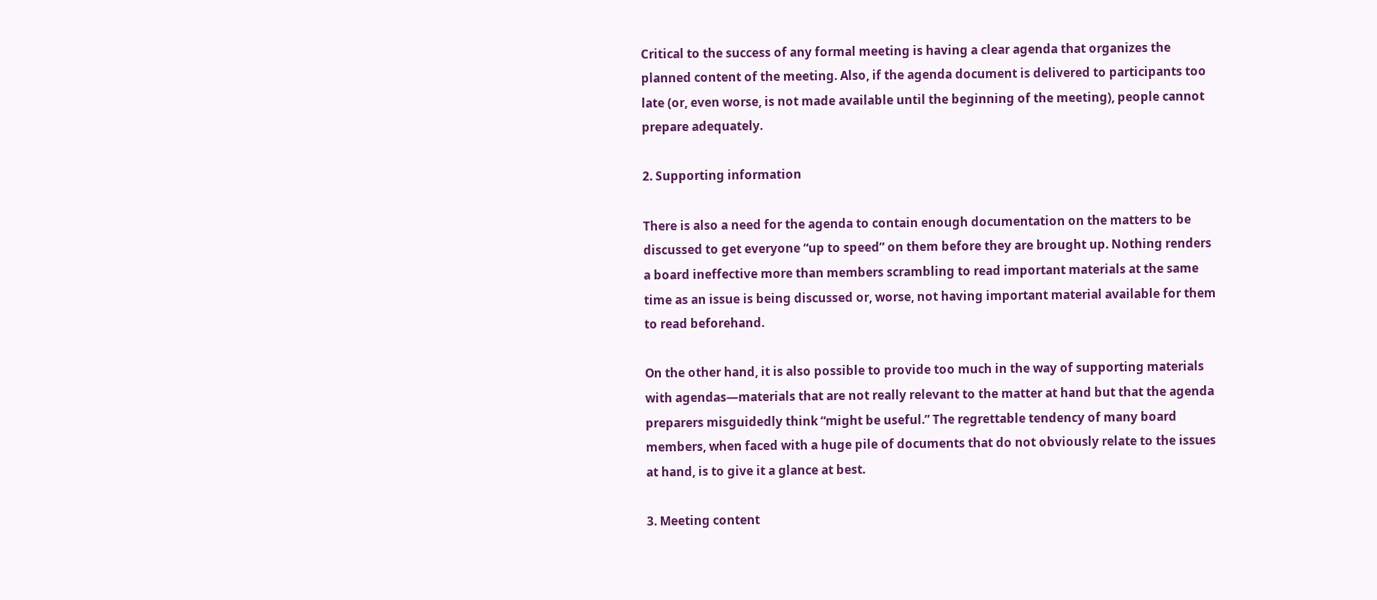Critical to the success of any formal meeting is having a clear agenda that organizes the planned content of the meeting. Also, if the agenda document is delivered to participants too late (or, even worse, is not made available until the beginning of the meeting), people cannot prepare adequately.

2. Supporting information

There is also a need for the agenda to contain enough documentation on the matters to be discussed to get everyone “up to speed” on them before they are brought up. Nothing renders a board ineffective more than members scrambling to read important materials at the same time as an issue is being discussed or, worse, not having important material available for them to read beforehand.

On the other hand, it is also possible to provide too much in the way of supporting materials with agendas—materials that are not really relevant to the matter at hand but that the agenda preparers misguidedly think “might be useful.” The regrettable tendency of many board members, when faced with a huge pile of documents that do not obviously relate to the issues at hand, is to give it a glance at best.

3. Meeting content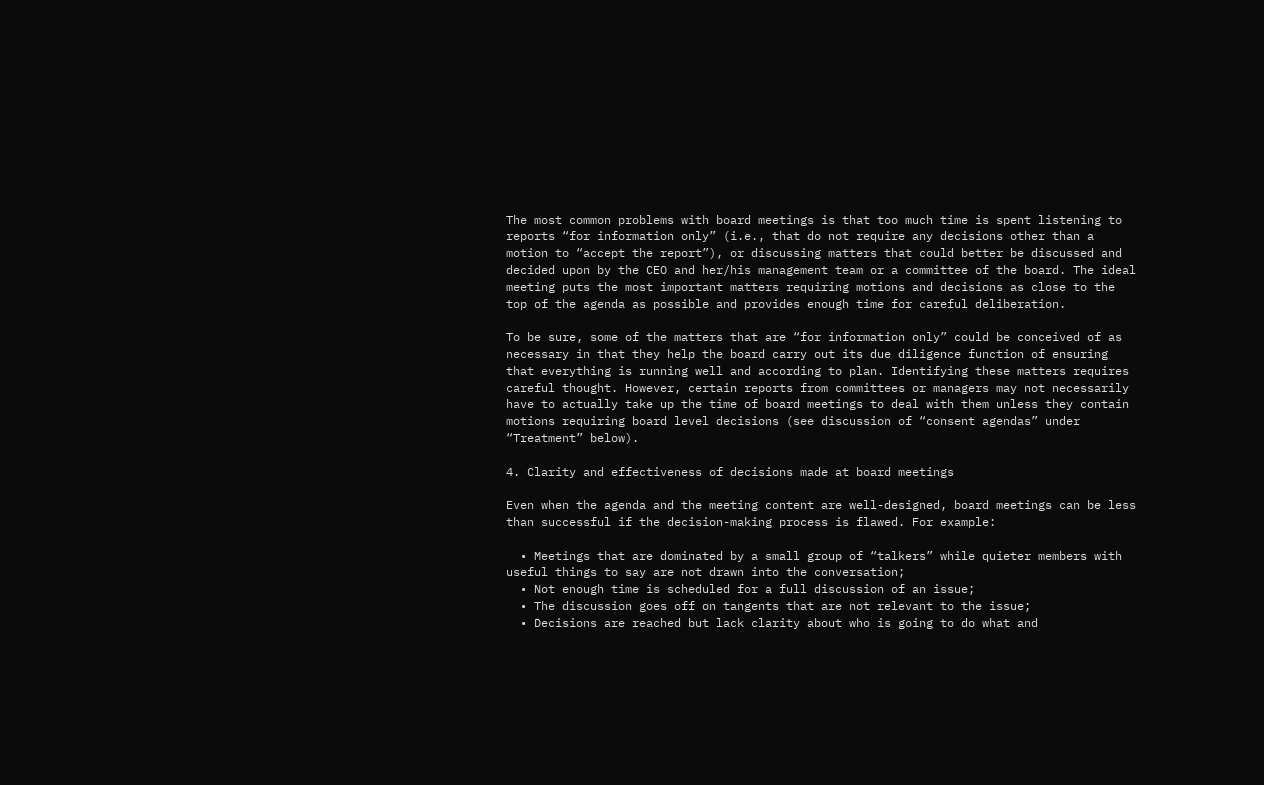The most common problems with board meetings is that too much time is spent listening to reports “for information only” (i.e., that do not require any decisions other than a motion to “accept the report”), or discussing matters that could better be discussed and decided upon by the CEO and her/his management team or a committee of the board. The ideal meeting puts the most important matters requiring motions and decisions as close to the top of the agenda as possible and provides enough time for careful deliberation.

To be sure, some of the matters that are “for information only” could be conceived of as necessary in that they help the board carry out its due diligence function of ensuring that everything is running well and according to plan. Identifying these matters requires careful thought. However, certain reports from committees or managers may not necessarily have to actually take up the time of board meetings to deal with them unless they contain motions requiring board level decisions (see discussion of “consent agendas” under “Treatment” below).

4. Clarity and effectiveness of decisions made at board meetings

Even when the agenda and the meeting content are well-designed, board meetings can be less than successful if the decision-making process is flawed. For example:

  • Meetings that are dominated by a small group of “talkers” while quieter members with useful things to say are not drawn into the conversation;
  • Not enough time is scheduled for a full discussion of an issue;
  • The discussion goes off on tangents that are not relevant to the issue;
  • Decisions are reached but lack clarity about who is going to do what and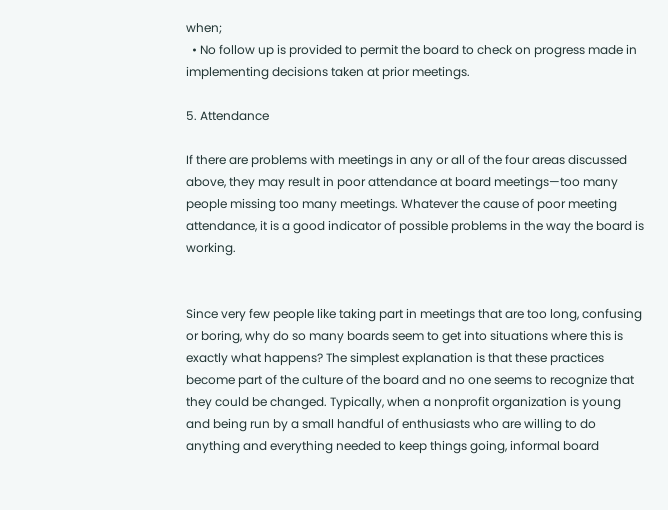when;
  • No follow up is provided to permit the board to check on progress made in implementing decisions taken at prior meetings.

5. Attendance

If there are problems with meetings in any or all of the four areas discussed above, they may result in poor attendance at board meetings—too many people missing too many meetings. Whatever the cause of poor meeting attendance, it is a good indicator of possible problems in the way the board is working.


Since very few people like taking part in meetings that are too long, confusing or boring, why do so many boards seem to get into situations where this is exactly what happens? The simplest explanation is that these practices become part of the culture of the board and no one seems to recognize that they could be changed. Typically, when a nonprofit organization is young and being run by a small handful of enthusiasts who are willing to do anything and everything needed to keep things going, informal board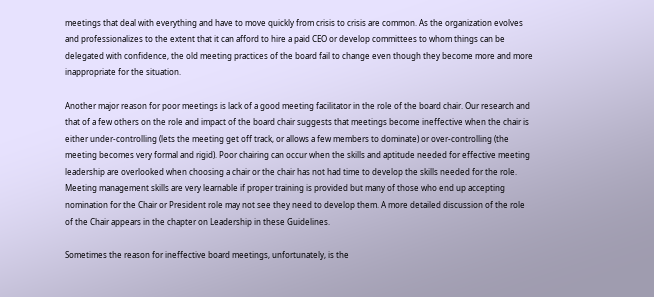meetings that deal with everything and have to move quickly from crisis to crisis are common. As the organization evolves and professionalizes to the extent that it can afford to hire a paid CEO or develop committees to whom things can be delegated with confidence, the old meeting practices of the board fail to change even though they become more and more inappropriate for the situation.

Another major reason for poor meetings is lack of a good meeting facilitator in the role of the board chair. Our research and that of a few others on the role and impact of the board chair suggests that meetings become ineffective when the chair is either under-controlling (lets the meeting get off track, or allows a few members to dominate) or over-controlling (the meeting becomes very formal and rigid). Poor chairing can occur when the skills and aptitude needed for effective meeting leadership are overlooked when choosing a chair or the chair has not had time to develop the skills needed for the role. Meeting management skills are very learnable if proper training is provided but many of those who end up accepting nomination for the Chair or President role may not see they need to develop them. A more detailed discussion of the role of the Chair appears in the chapter on Leadership in these Guidelines.

Sometimes the reason for ineffective board meetings, unfortunately, is the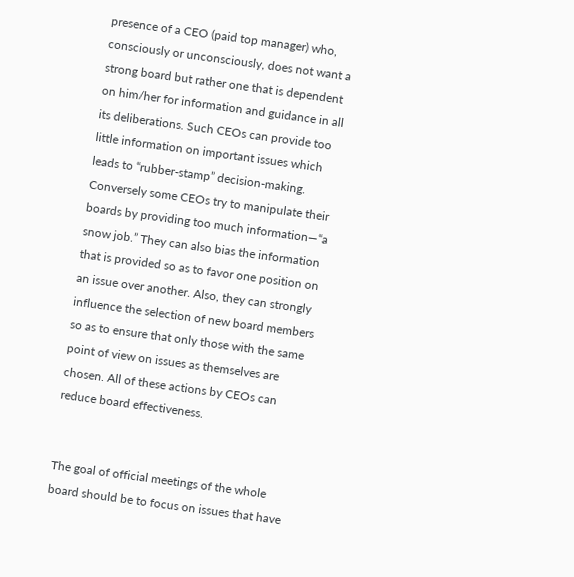presence of a CEO (paid top manager) who, consciously or unconsciously, does not want a strong board but rather one that is dependent on him/her for information and guidance in all its deliberations. Such CEOs can provide too little information on important issues which leads to “rubber-stamp” decision-making. Conversely some CEOs try to manipulate their boards by providing too much information—“a snow job.” They can also bias the information that is provided so as to favor one position on an issue over another. Also, they can strongly influence the selection of new board members so as to ensure that only those with the same point of view on issues as themselves are chosen. All of these actions by CEOs can reduce board effectiveness.


The goal of official meetings of the whole board should be to focus on issues that have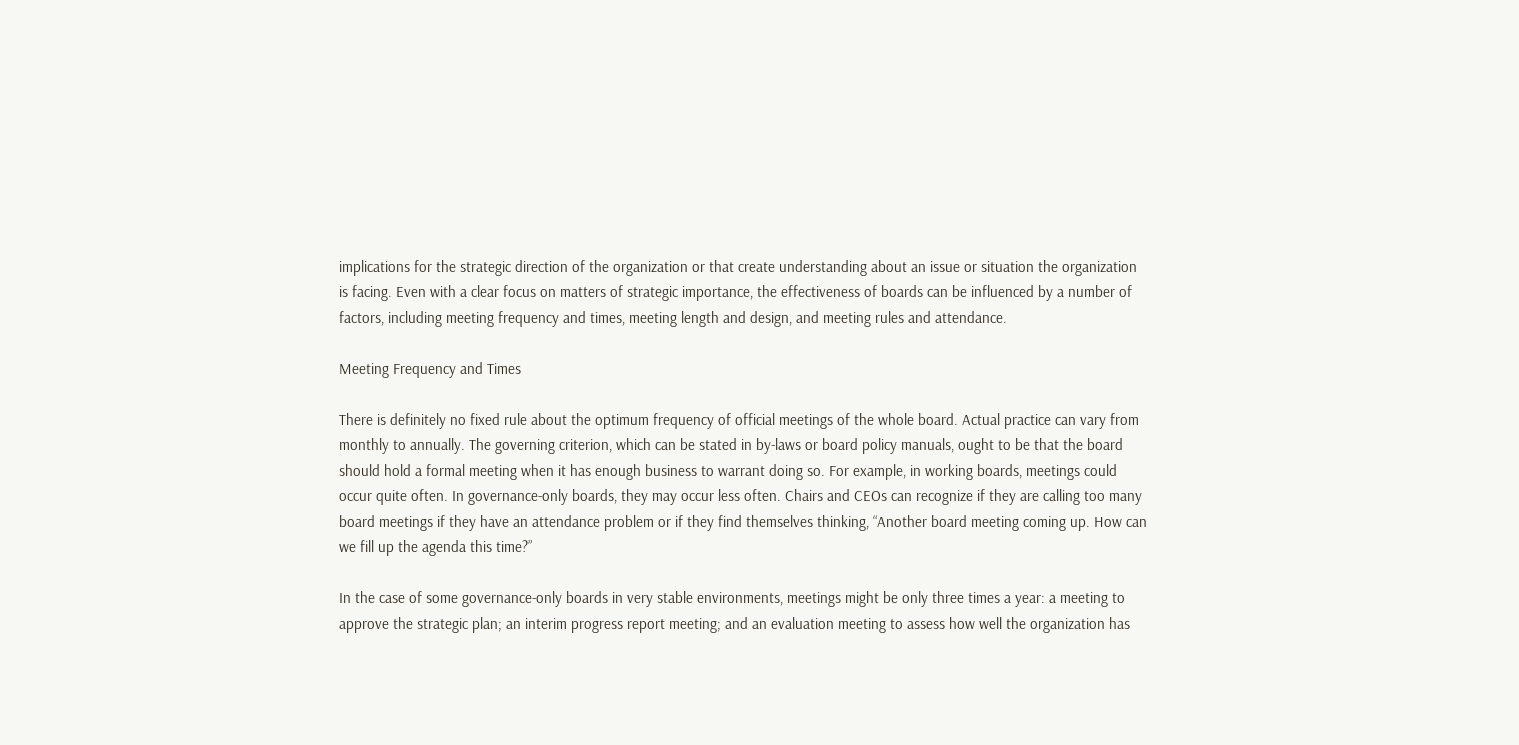implications for the strategic direction of the organization or that create understanding about an issue or situation the organization is facing. Even with a clear focus on matters of strategic importance, the effectiveness of boards can be influenced by a number of factors, including meeting frequency and times, meeting length and design, and meeting rules and attendance.

Meeting Frequency and Times

There is definitely no fixed rule about the optimum frequency of official meetings of the whole board. Actual practice can vary from monthly to annually. The governing criterion, which can be stated in by-laws or board policy manuals, ought to be that the board should hold a formal meeting when it has enough business to warrant doing so. For example, in working boards, meetings could occur quite often. In governance-only boards, they may occur less often. Chairs and CEOs can recognize if they are calling too many board meetings if they have an attendance problem or if they find themselves thinking, “Another board meeting coming up. How can we fill up the agenda this time?”

In the case of some governance-only boards in very stable environments, meetings might be only three times a year: a meeting to approve the strategic plan; an interim progress report meeting; and an evaluation meeting to assess how well the organization has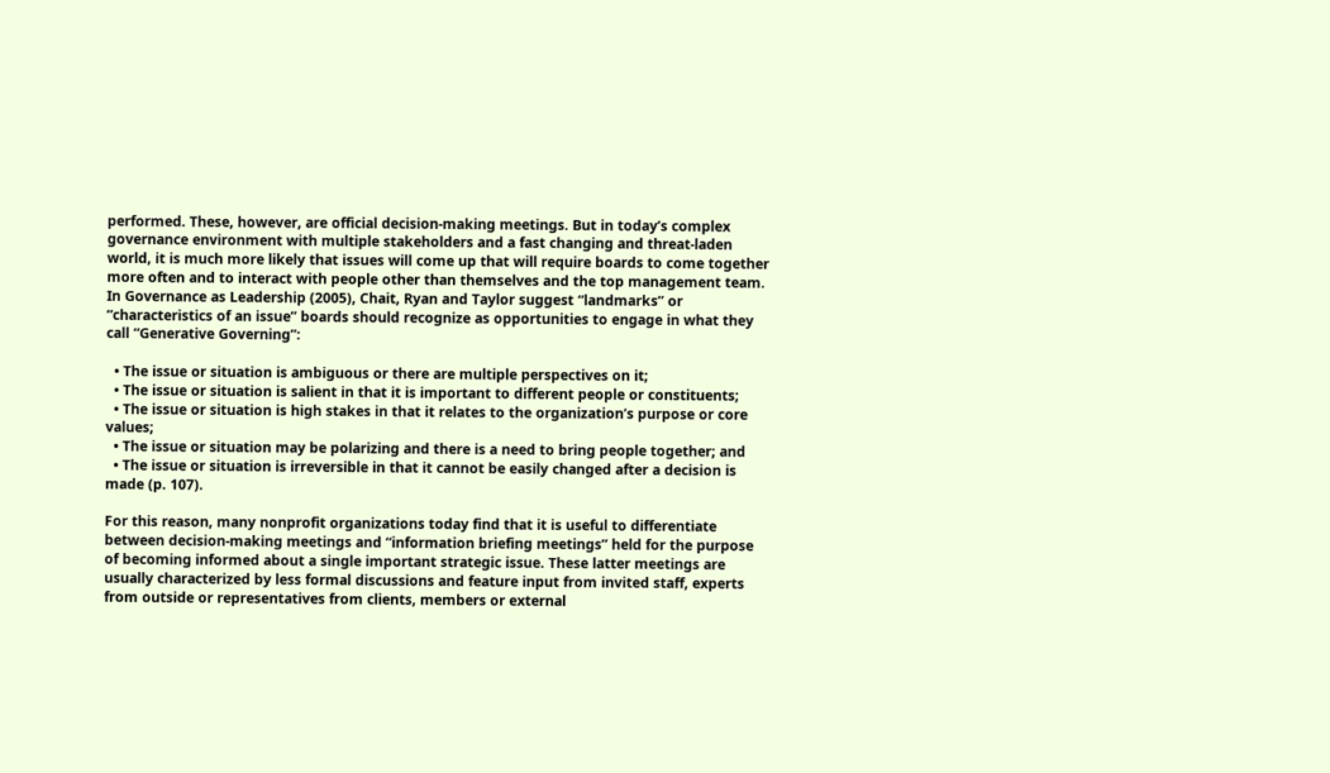performed. These, however, are official decision-making meetings. But in today’s complex governance environment with multiple stakeholders and a fast changing and threat-laden world, it is much more likely that issues will come up that will require boards to come together more often and to interact with people other than themselves and the top management team. In Governance as Leadership (2005), Chait, Ryan and Taylor suggest “landmarks” or “characteristics of an issue” boards should recognize as opportunities to engage in what they call “Generative Governing”:

  • The issue or situation is ambiguous or there are multiple perspectives on it;
  • The issue or situation is salient in that it is important to different people or constituents;
  • The issue or situation is high stakes in that it relates to the organization’s purpose or core values;
  • The issue or situation may be polarizing and there is a need to bring people together; and
  • The issue or situation is irreversible in that it cannot be easily changed after a decision is made (p. 107).

For this reason, many nonprofit organizations today find that it is useful to differentiate between decision-making meetings and “information briefing meetings” held for the purpose of becoming informed about a single important strategic issue. These latter meetings are usually characterized by less formal discussions and feature input from invited staff, experts from outside or representatives from clients, members or external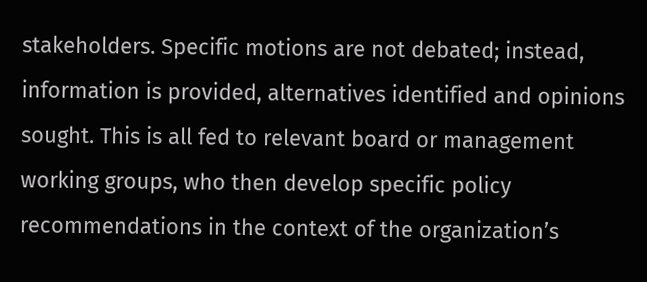stakeholders. Specific motions are not debated; instead, information is provided, alternatives identified and opinions sought. This is all fed to relevant board or management working groups, who then develop specific policy recommendations in the context of the organization’s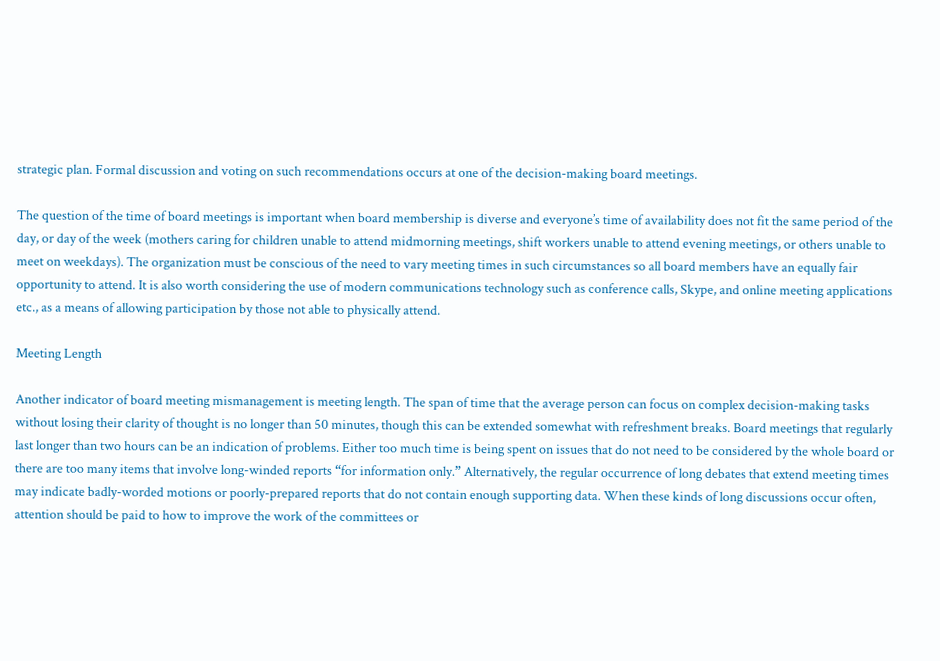strategic plan. Formal discussion and voting on such recommendations occurs at one of the decision-making board meetings.

The question of the time of board meetings is important when board membership is diverse and everyone’s time of availability does not fit the same period of the day, or day of the week (mothers caring for children unable to attend midmorning meetings, shift workers unable to attend evening meetings, or others unable to meet on weekdays). The organization must be conscious of the need to vary meeting times in such circumstances so all board members have an equally fair opportunity to attend. It is also worth considering the use of modern communications technology such as conference calls, Skype, and online meeting applications etc., as a means of allowing participation by those not able to physically attend.

Meeting Length

Another indicator of board meeting mismanagement is meeting length. The span of time that the average person can focus on complex decision-making tasks without losing their clarity of thought is no longer than 50 minutes, though this can be extended somewhat with refreshment breaks. Board meetings that regularly last longer than two hours can be an indication of problems. Either too much time is being spent on issues that do not need to be considered by the whole board or there are too many items that involve long-winded reports “for information only.” Alternatively, the regular occurrence of long debates that extend meeting times may indicate badly-worded motions or poorly-prepared reports that do not contain enough supporting data. When these kinds of long discussions occur often, attention should be paid to how to improve the work of the committees or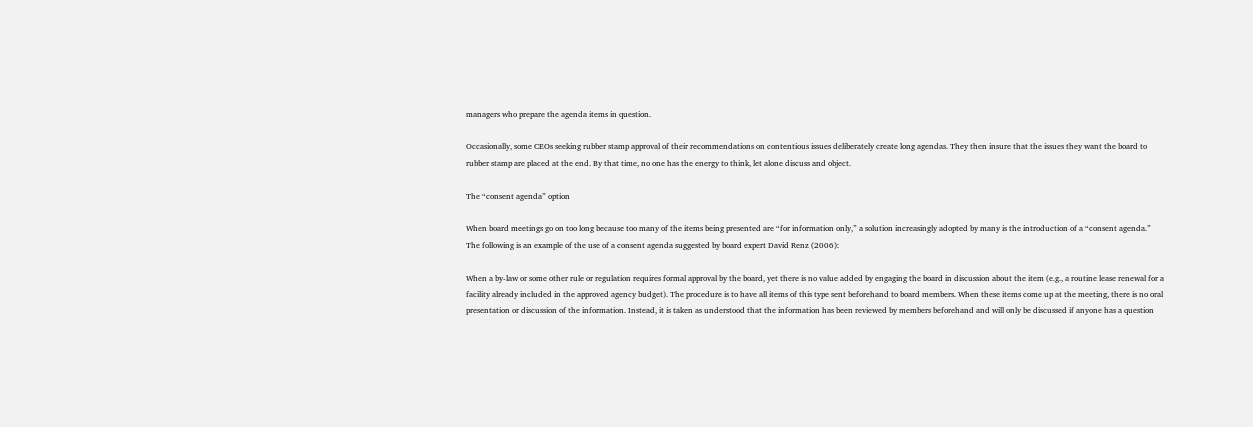managers who prepare the agenda items in question.

Occasionally, some CEOs seeking rubber stamp approval of their recommendations on contentious issues deliberately create long agendas. They then insure that the issues they want the board to rubber stamp are placed at the end. By that time, no one has the energy to think, let alone discuss and object.

The “consent agenda” option

When board meetings go on too long because too many of the items being presented are “for information only,” a solution increasingly adopted by many is the introduction of a “consent agenda.” The following is an example of the use of a consent agenda suggested by board expert David Renz (2006):

When a by-law or some other rule or regulation requires formal approval by the board, yet there is no value added by engaging the board in discussion about the item (e.g., a routine lease renewal for a facility already included in the approved agency budget). The procedure is to have all items of this type sent beforehand to board members. When these items come up at the meeting, there is no oral presentation or discussion of the information. Instead, it is taken as understood that the information has been reviewed by members beforehand and will only be discussed if anyone has a question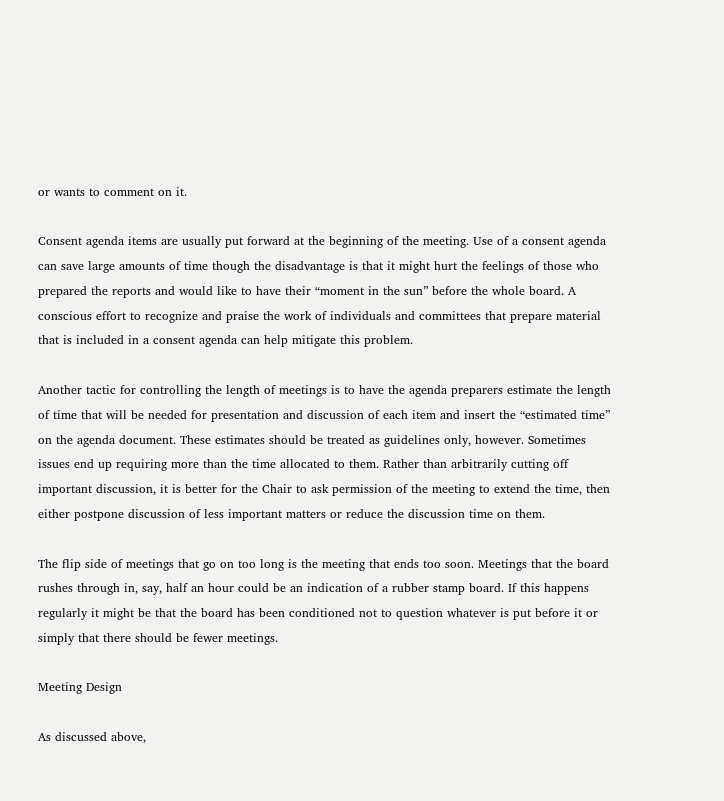or wants to comment on it.

Consent agenda items are usually put forward at the beginning of the meeting. Use of a consent agenda can save large amounts of time though the disadvantage is that it might hurt the feelings of those who prepared the reports and would like to have their “moment in the sun” before the whole board. A conscious effort to recognize and praise the work of individuals and committees that prepare material that is included in a consent agenda can help mitigate this problem.

Another tactic for controlling the length of meetings is to have the agenda preparers estimate the length of time that will be needed for presentation and discussion of each item and insert the “estimated time” on the agenda document. These estimates should be treated as guidelines only, however. Sometimes issues end up requiring more than the time allocated to them. Rather than arbitrarily cutting off important discussion, it is better for the Chair to ask permission of the meeting to extend the time, then either postpone discussion of less important matters or reduce the discussion time on them.

The flip side of meetings that go on too long is the meeting that ends too soon. Meetings that the board rushes through in, say, half an hour could be an indication of a rubber stamp board. If this happens regularly it might be that the board has been conditioned not to question whatever is put before it or simply that there should be fewer meetings.

Meeting Design

As discussed above,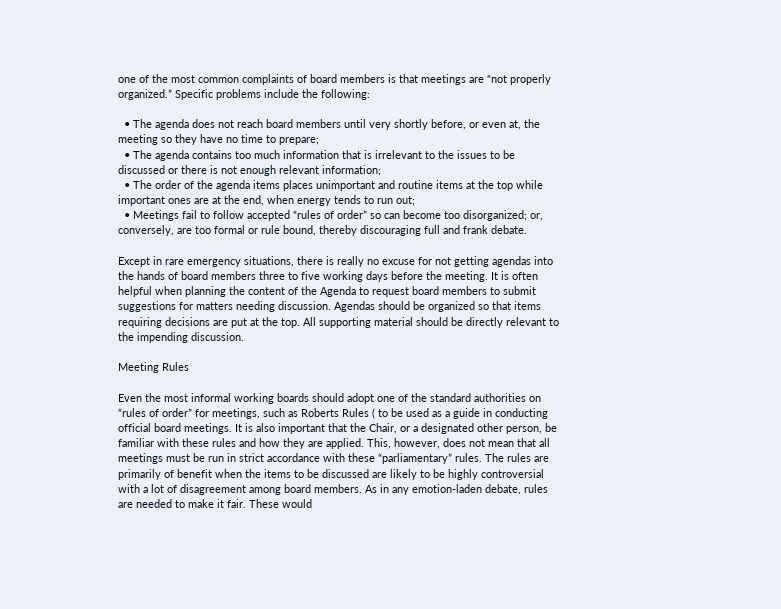one of the most common complaints of board members is that meetings are “not properly organized.” Specific problems include the following:

  • The agenda does not reach board members until very shortly before, or even at, the meeting so they have no time to prepare;
  • The agenda contains too much information that is irrelevant to the issues to be discussed or there is not enough relevant information;
  • The order of the agenda items places unimportant and routine items at the top while important ones are at the end, when energy tends to run out;
  • Meetings fail to follow accepted “rules of order” so can become too disorganized; or, conversely, are too formal or rule bound, thereby discouraging full and frank debate.

Except in rare emergency situations, there is really no excuse for not getting agendas into the hands of board members three to five working days before the meeting. It is often helpful when planning the content of the Agenda to request board members to submit suggestions for matters needing discussion. Agendas should be organized so that items requiring decisions are put at the top. All supporting material should be directly relevant to the impending discussion.

Meeting Rules

Even the most informal working boards should adopt one of the standard authorities on “rules of order” for meetings, such as Roberts Rules ( to be used as a guide in conducting official board meetings. It is also important that the Chair, or a designated other person, be familiar with these rules and how they are applied. This, however, does not mean that all meetings must be run in strict accordance with these “parliamentary” rules. The rules are primarily of benefit when the items to be discussed are likely to be highly controversial with a lot of disagreement among board members. As in any emotion-laden debate, rules are needed to make it fair. These would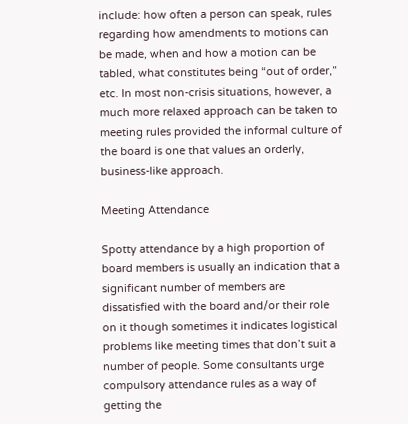include: how often a person can speak, rules regarding how amendments to motions can be made, when and how a motion can be tabled, what constitutes being “out of order,” etc. In most non-crisis situations, however, a much more relaxed approach can be taken to meeting rules provided the informal culture of the board is one that values an orderly, business-like approach.

Meeting Attendance

Spotty attendance by a high proportion of board members is usually an indication that a significant number of members are dissatisfied with the board and/or their role on it though sometimes it indicates logistical problems like meeting times that don’t suit a number of people. Some consultants urge compulsory attendance rules as a way of getting the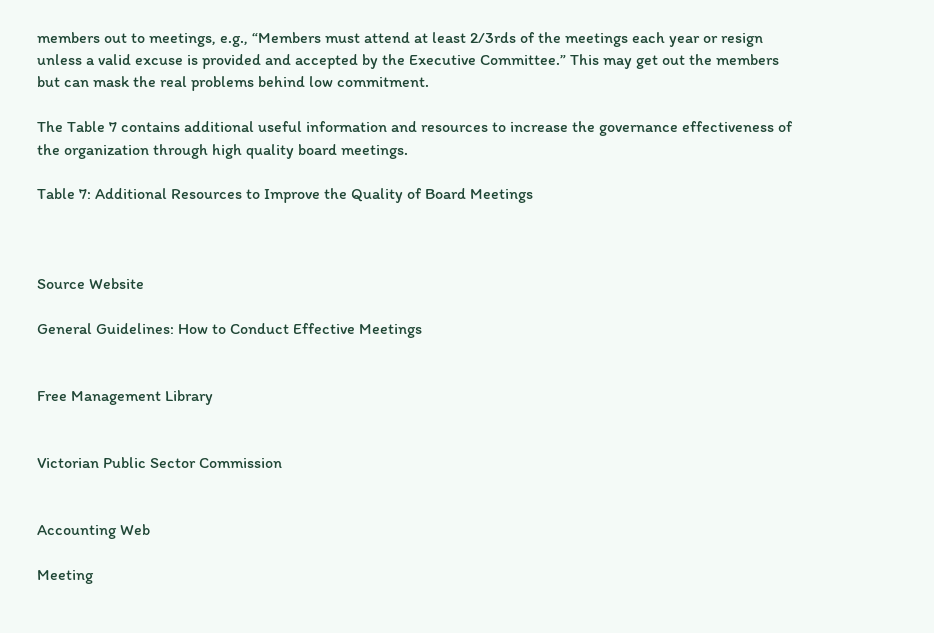members out to meetings, e.g., “Members must attend at least 2/3rds of the meetings each year or resign unless a valid excuse is provided and accepted by the Executive Committee.” This may get out the members but can mask the real problems behind low commitment.

The Table 7 contains additional useful information and resources to increase the governance effectiveness of the organization through high quality board meetings.

Table 7: Additional Resources to Improve the Quality of Board Meetings



Source Website

General Guidelines: How to Conduct Effective Meetings


Free Management Library


Victorian Public Sector Commission


Accounting Web

Meeting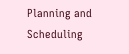Planning and Scheduling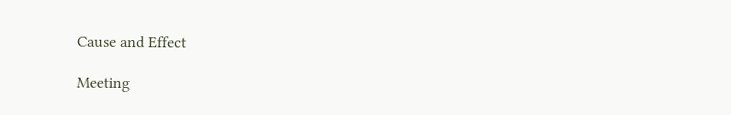Cause and Effect

Meeting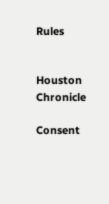Rules


Houston Chronicle

Consent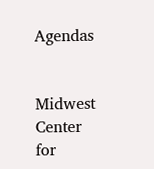Agendas


Midwest Center for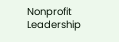Nonprofit Leadership